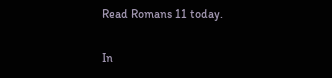Read Romans 11 today.

In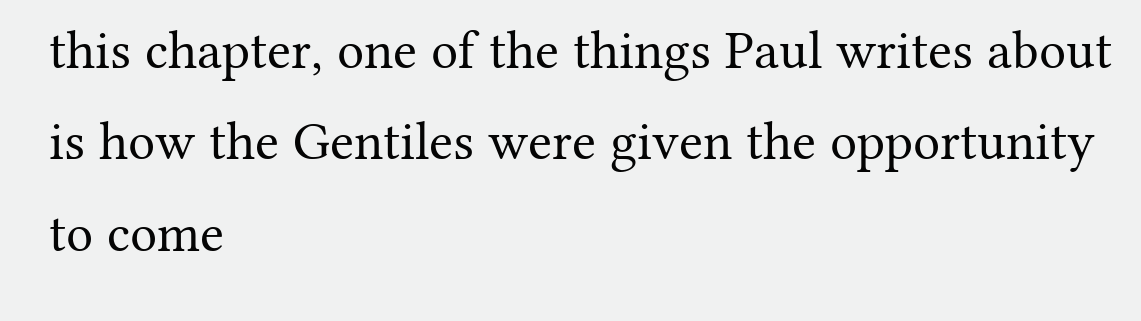this chapter, one of the things Paul writes about is how the Gentiles were given the opportunity to come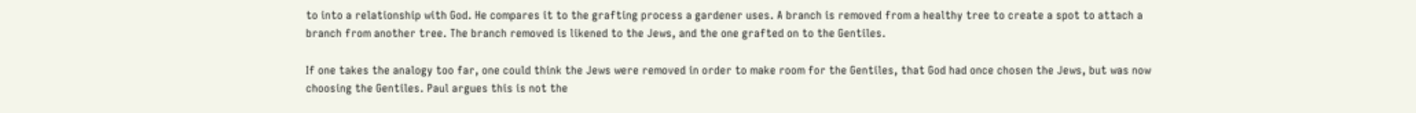to into a relationship with God. He compares it to the grafting process a gardener uses. A branch is removed from a healthy tree to create a spot to attach a branch from another tree. The branch removed is likened to the Jews, and the one grafted on to the Gentiles.

If one takes the analogy too far, one could think the Jews were removed in order to make room for the Gentiles, that God had once chosen the Jews, but was now choosing the Gentiles. Paul argues this is not the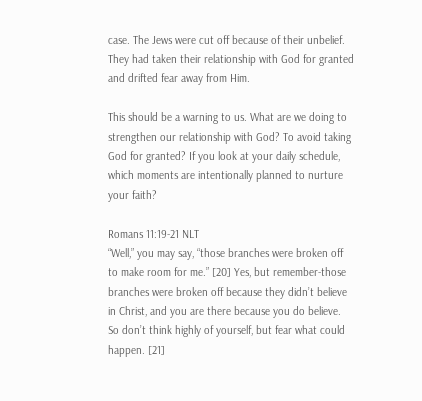case. The Jews were cut off because of their unbelief. They had taken their relationship with God for granted and drifted fear away from Him.

This should be a warning to us. What are we doing to strengthen our relationship with God? To avoid taking God for granted? If you look at your daily schedule, which moments are intentionally planned to nurture your faith?

Romans 11:19-21 NLT
“Well,” you may say, “those branches were broken off to make room for me.” [20] Yes, but remember-those branches were broken off because they didn’t believe in Christ, and you are there because you do believe. So don’t think highly of yourself, but fear what could happen. [21]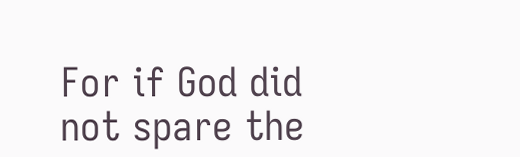For if God did not spare the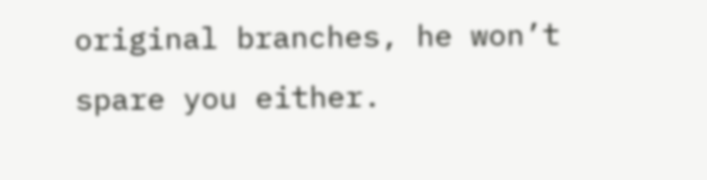original branches, he won’t spare you either.